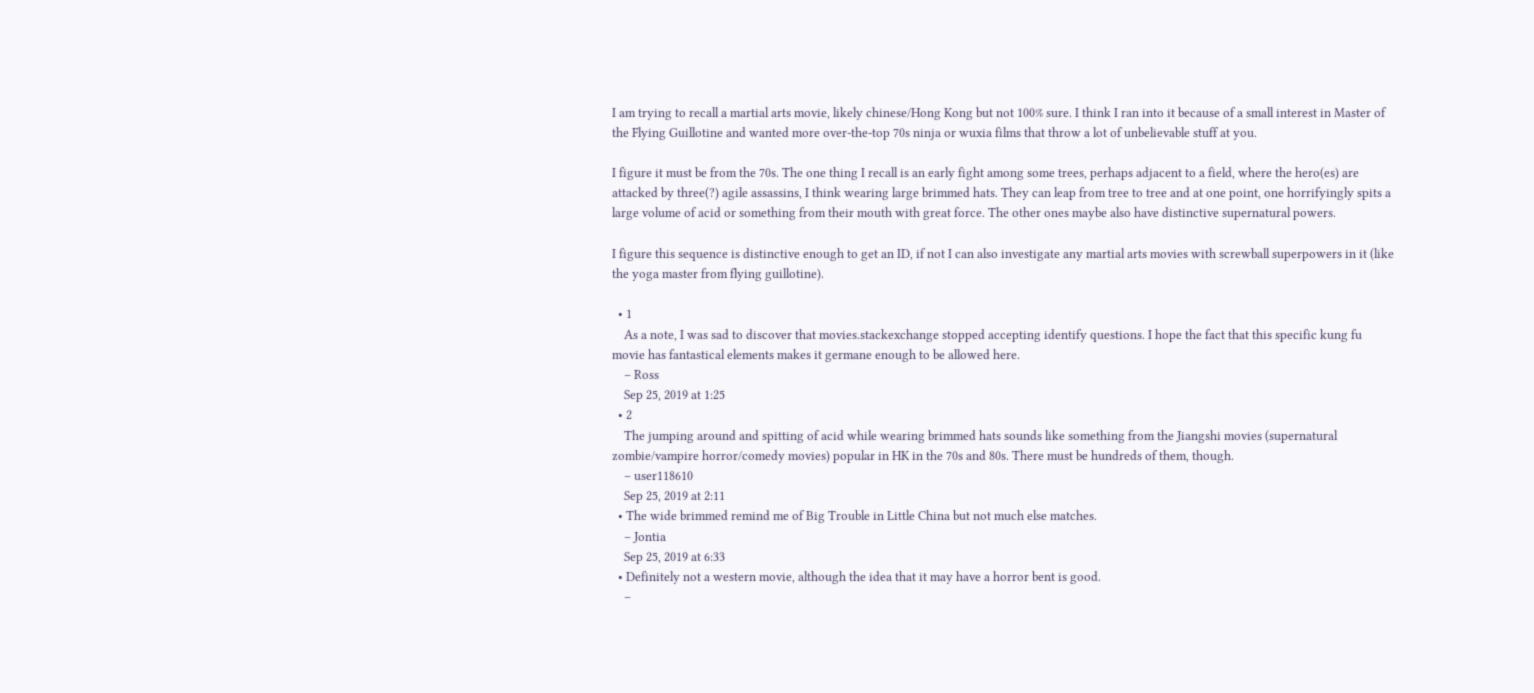I am trying to recall a martial arts movie, likely chinese/Hong Kong but not 100% sure. I think I ran into it because of a small interest in Master of the Flying Guillotine and wanted more over-the-top 70s ninja or wuxia films that throw a lot of unbelievable stuff at you.

I figure it must be from the 70s. The one thing I recall is an early fight among some trees, perhaps adjacent to a field, where the hero(es) are attacked by three(?) agile assassins, I think wearing large brimmed hats. They can leap from tree to tree and at one point, one horrifyingly spits a large volume of acid or something from their mouth with great force. The other ones maybe also have distinctive supernatural powers.

I figure this sequence is distinctive enough to get an ID, if not I can also investigate any martial arts movies with screwball superpowers in it (like the yoga master from flying guillotine).

  • 1
    As a note, I was sad to discover that movies.stackexchange stopped accepting identify questions. I hope the fact that this specific kung fu movie has fantastical elements makes it germane enough to be allowed here.
    – Ross
    Sep 25, 2019 at 1:25
  • 2
    The jumping around and spitting of acid while wearing brimmed hats sounds like something from the Jiangshi movies (supernatural zombie/vampire horror/comedy movies) popular in HK in the 70s and 80s. There must be hundreds of them, though.
    – user118610
    Sep 25, 2019 at 2:11
  • The wide brimmed remind me of Big Trouble in Little China but not much else matches.
    – Jontia
    Sep 25, 2019 at 6:33
  • Definitely not a western movie, although the idea that it may have a horror bent is good.
    –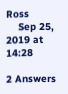Ross
    Sep 25, 2019 at 14:28

2 Answers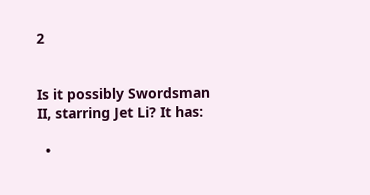2


Is it possibly Swordsman II, starring Jet Li? It has:

  •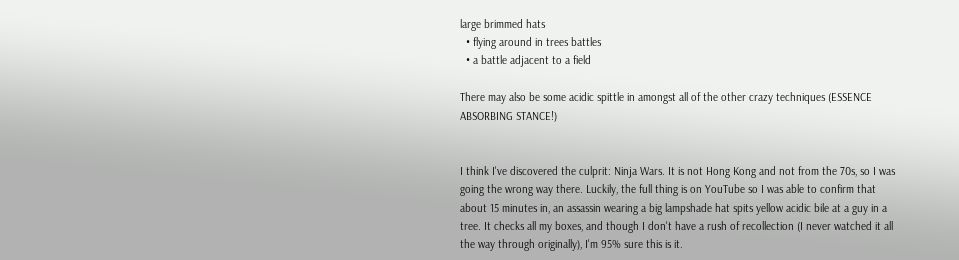large brimmed hats
  • flying around in trees battles
  • a battle adjacent to a field

There may also be some acidic spittle in amongst all of the other crazy techniques (ESSENCE ABSORBING STANCE!)


I think I've discovered the culprit: Ninja Wars. It is not Hong Kong and not from the 70s, so I was going the wrong way there. Luckily, the full thing is on YouTube so I was able to confirm that about 15 minutes in, an assassin wearing a big lampshade hat spits yellow acidic bile at a guy in a tree. It checks all my boxes, and though I don't have a rush of recollection (I never watched it all the way through originally), I'm 95% sure this is it.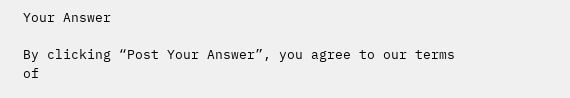Your Answer

By clicking “Post Your Answer”, you agree to our terms of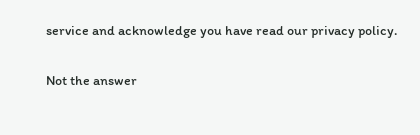service and acknowledge you have read our privacy policy.

Not the answer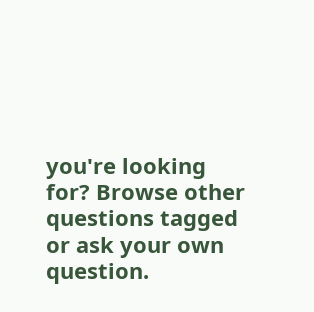you're looking for? Browse other questions tagged or ask your own question.